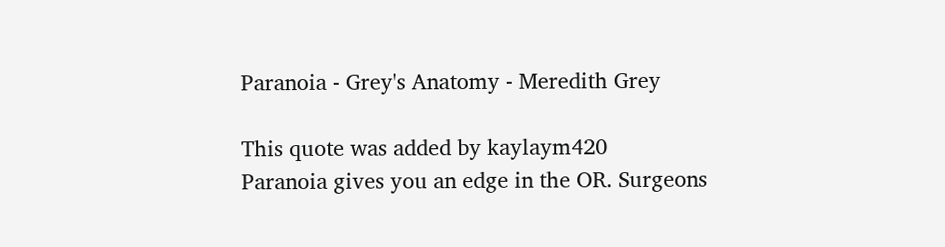Paranoia - Grey's Anatomy - Meredith Grey

This quote was added by kaylaym420
Paranoia gives you an edge in the OR. Surgeons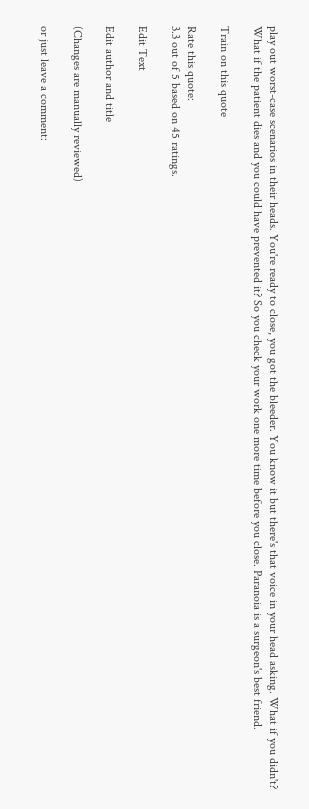play out worst-case scenarios in their heads. You're ready to close, you got the bleeder. You know it but there's that voice in your head asking. What if you didn't? What if the patient dies and you could have prevented it? So you check your work one more time before you close. Paranoia is a surgeon's best friend.

Train on this quote

Rate this quote:
3.3 out of 5 based on 45 ratings.

Edit Text

Edit author and title

(Changes are manually reviewed)

or just leave a comment: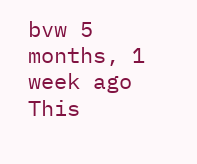bvw 5 months, 1 week ago
This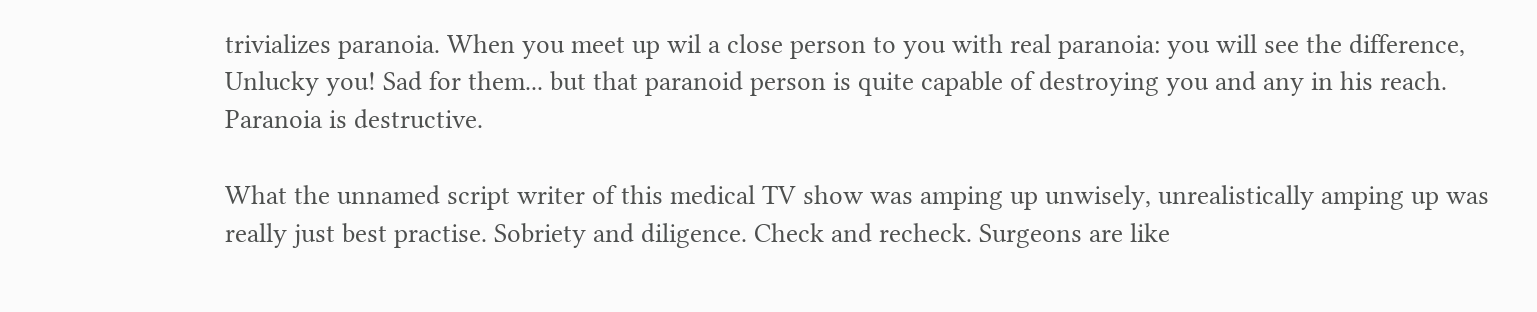trivializes paranoia. When you meet up wil a close person to you with real paranoia: you will see the difference, Unlucky you! Sad for them... but that paranoid person is quite capable of destroying you and any in his reach. Paranoia is destructive.

What the unnamed script writer of this medical TV show was amping up unwisely, unrealistically amping up was really just best practise. Sobriety and diligence. Check and recheck. Surgeons are like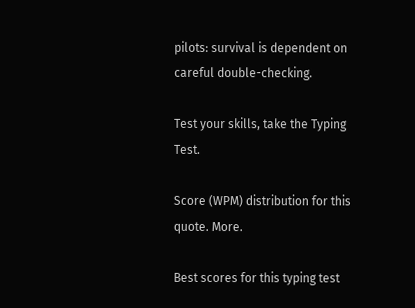pilots: survival is dependent on careful double-checking.

Test your skills, take the Typing Test.

Score (WPM) distribution for this quote. More.

Best scores for this typing test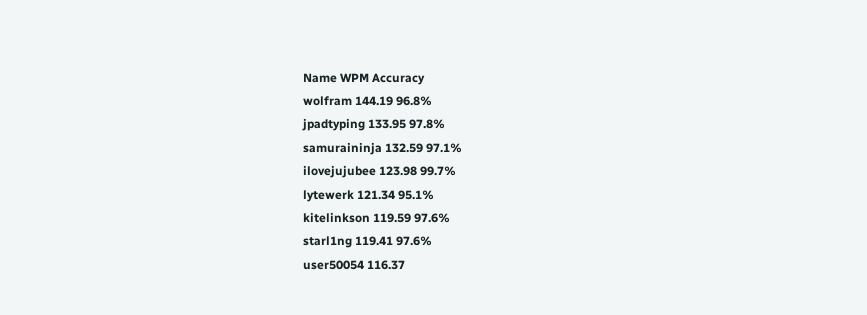Name WPM Accuracy
wolfram 144.19 96.8%
jpadtyping 133.95 97.8%
samuraininja 132.59 97.1%
ilovejujubee 123.98 99.7%
lytewerk 121.34 95.1%
kitelinkson 119.59 97.6%
starl1ng 119.41 97.6%
user50054 116.37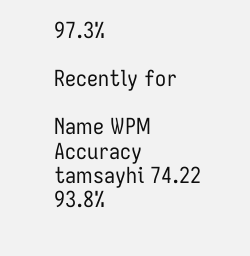97.3%

Recently for

Name WPM Accuracy
tamsayhi 74.22 93.8%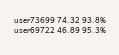user73699 74.32 93.8%
user69722 46.89 95.3%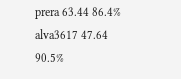prera 63.44 86.4%
alva3617 47.64 90.5%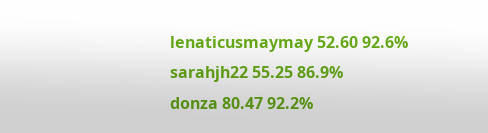lenaticusmaymay 52.60 92.6%
sarahjh22 55.25 86.9%
donza 80.47 92.2%